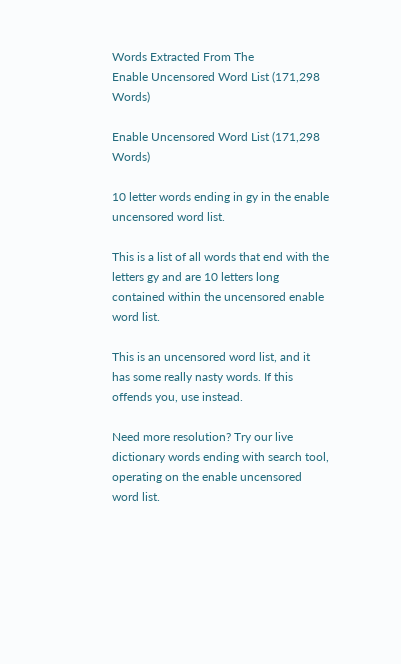Words Extracted From The
Enable Uncensored Word List (171,298 Words)

Enable Uncensored Word List (171,298 Words)

10 letter words ending in gy in the enable uncensored word list.

This is a list of all words that end with the letters gy and are 10 letters long contained within the uncensored enable word list.

This is an uncensored word list, and it has some really nasty words. If this offends you, use instead.

Need more resolution? Try our live dictionary words ending with search tool, operating on the enable uncensored word list.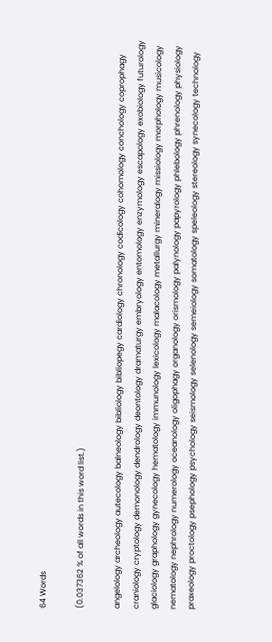64 Words

(0.037362 % of all words in this word list.)

angelology archeology autecology balneology bibliology bibliopegy cardiology chronology codicology cohomology conchology coprophagy craniology cryptology demonology dendrology deontology dramaturgy embryology entomology enzymology escapology exobiology futurology glaciology graphology gynecology hematology immunology lexicology malacology metallurgy mineralogy missiology morphology musicology nematology nephrology numerology oceanology oligophagy organology orismology palynology papyrology phlebology phrenology physiology praxeology proctology psephology psychology seismology selenology semeiology somatology speleology stereology synecology technology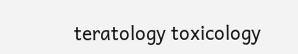teratology toxicology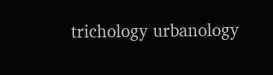trichology urbanology